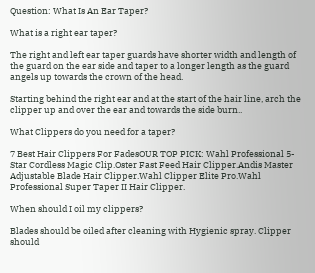Question: What Is An Ear Taper?

What is a right ear taper?

The right and left ear taper guards have shorter width and length of the guard on the ear side and taper to a longer length as the guard angels up towards the crown of the head.

Starting behind the right ear and at the start of the hair line, arch the clipper up and over the ear and towards the side burn..

What Clippers do you need for a taper?

7 Best Hair Clippers For FadesOUR TOP PICK: Wahl Professional 5-Star Cordless Magic Clip.Oster Fast Feed Hair Clipper.Andis Master Adjustable Blade Hair Clipper.Wahl Clipper Elite Pro.Wahl Professional Super Taper II Hair Clipper.

When should I oil my clippers?

Blades should be oiled after cleaning with Hygienic spray. Clipper should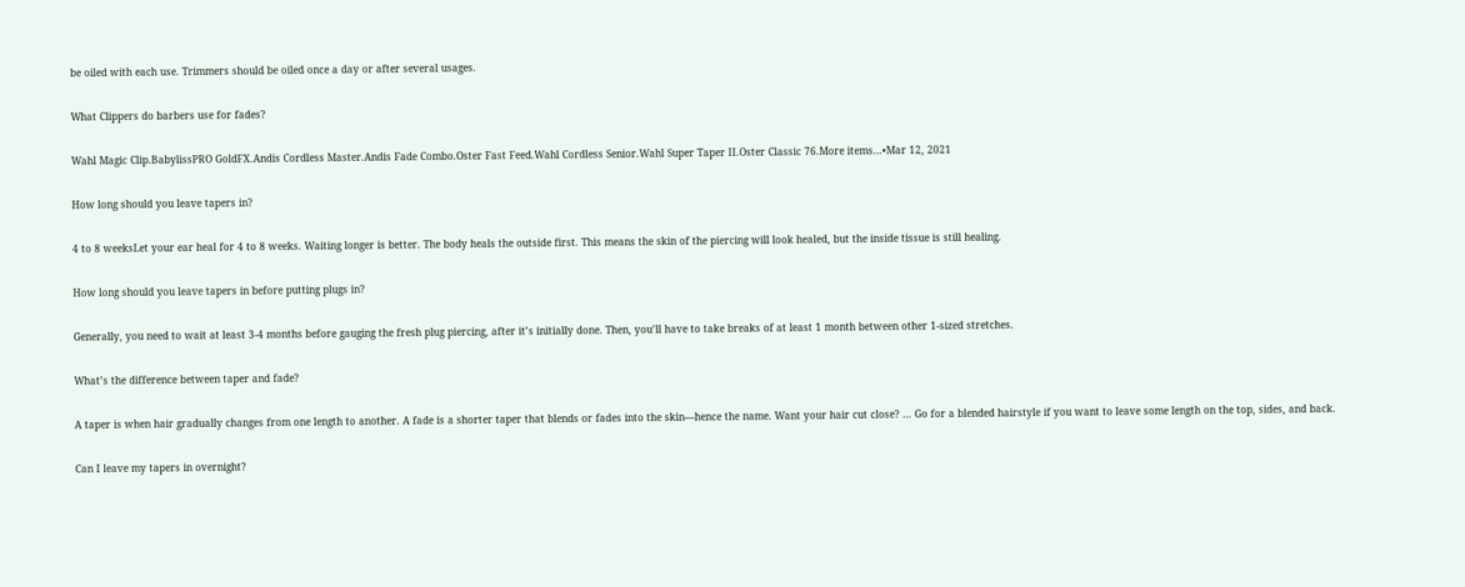be oiled with each use. Trimmers should be oiled once a day or after several usages.

What Clippers do barbers use for fades?

Wahl Magic Clip.BabylissPRO GoldFX.Andis Cordless Master.Andis Fade Combo.Oster Fast Feed.Wahl Cordless Senior.Wahl Super Taper II.Oster Classic 76.More items…•Mar 12, 2021

How long should you leave tapers in?

4 to 8 weeksLet your ear heal for 4 to 8 weeks. Waiting longer is better. The body heals the outside first. This means the skin of the piercing will look healed, but the inside tissue is still healing.

How long should you leave tapers in before putting plugs in?

Generally, you need to wait at least 3-4 months before gauging the fresh plug piercing, after it’s initially done. Then, you’ll have to take breaks of at least 1 month between other 1-sized stretches.

What’s the difference between taper and fade?

A taper is when hair gradually changes from one length to another. A fade is a shorter taper that blends or fades into the skin—hence the name. Want your hair cut close? … Go for a blended hairstyle if you want to leave some length on the top, sides, and back.

Can I leave my tapers in overnight?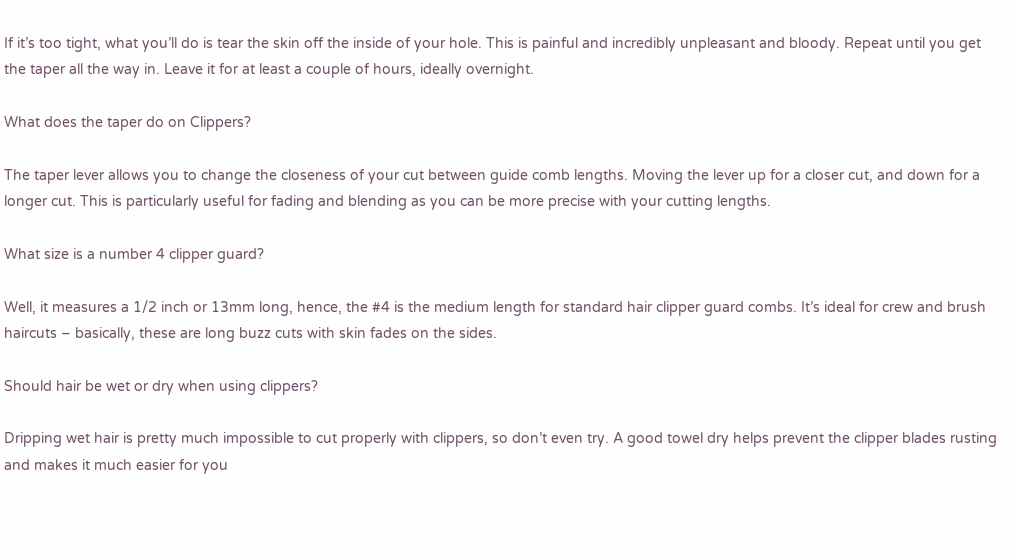If it’s too tight, what you’ll do is tear the skin off the inside of your hole. This is painful and incredibly unpleasant and bloody. Repeat until you get the taper all the way in. Leave it for at least a couple of hours, ideally overnight.

What does the taper do on Clippers?

The taper lever allows you to change the closeness of your cut between guide comb lengths. Moving the lever up for a closer cut, and down for a longer cut. This is particularly useful for fading and blending as you can be more precise with your cutting lengths.

What size is a number 4 clipper guard?

Well, it measures a 1/2 inch or 13mm long, hence, the #4 is the medium length for standard hair clipper guard combs. It’s ideal for crew and brush haircuts – basically, these are long buzz cuts with skin fades on the sides.

Should hair be wet or dry when using clippers?

Dripping wet hair is pretty much impossible to cut properly with clippers, so don’t even try. A good towel dry helps prevent the clipper blades rusting and makes it much easier for you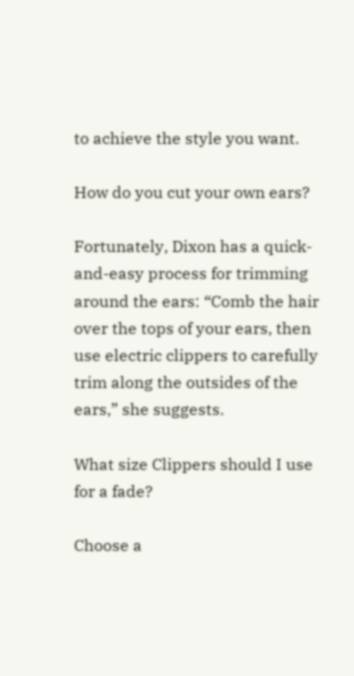to achieve the style you want.

How do you cut your own ears?

Fortunately, Dixon has a quick-and-easy process for trimming around the ears: “Comb the hair over the tops of your ears, then use electric clippers to carefully trim along the outsides of the ears,” she suggests.

What size Clippers should I use for a fade?

Choose a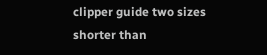clipper guide two sizes shorter than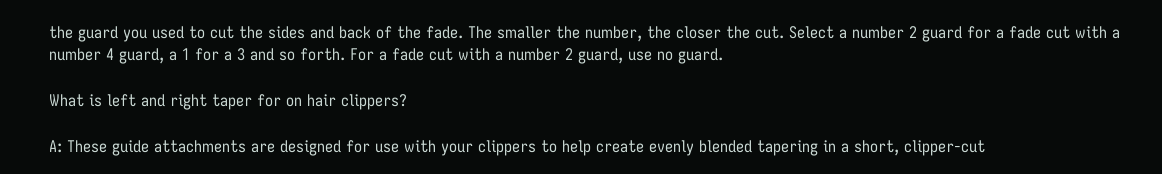the guard you used to cut the sides and back of the fade. The smaller the number, the closer the cut. Select a number 2 guard for a fade cut with a number 4 guard, a 1 for a 3 and so forth. For a fade cut with a number 2 guard, use no guard.

What is left and right taper for on hair clippers?

A: These guide attachments are designed for use with your clippers to help create evenly blended tapering in a short, clipper-cut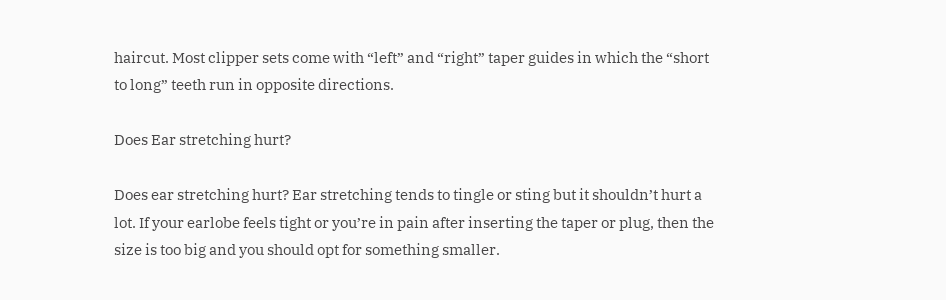haircut. Most clipper sets come with “left” and “right” taper guides in which the “short to long” teeth run in opposite directions.

Does Ear stretching hurt?

Does ear stretching hurt? Ear stretching tends to tingle or sting but it shouldn’t hurt a lot. If your earlobe feels tight or you’re in pain after inserting the taper or plug, then the size is too big and you should opt for something smaller.